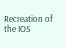Recreation of the IOS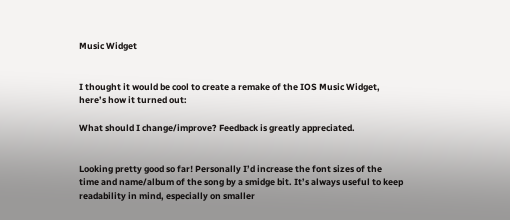Music Widget


I thought it would be cool to create a remake of the IOS Music Widget, here’s how it turned out:

What should I change/improve? Feedback is greatly appreciated.


Looking pretty good so far! Personally I’d increase the font sizes of the time and name/album of the song by a smidge bit. It’s always useful to keep readability in mind, especially on smaller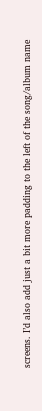screens. I’d also add just a bit more padding to the left of the song/album name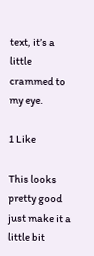text, it’s a little crammed to my eye.

1 Like

This looks pretty good just make it a little bit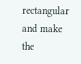rectangular and make the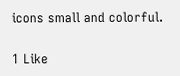icons small and colorful.

1 Like